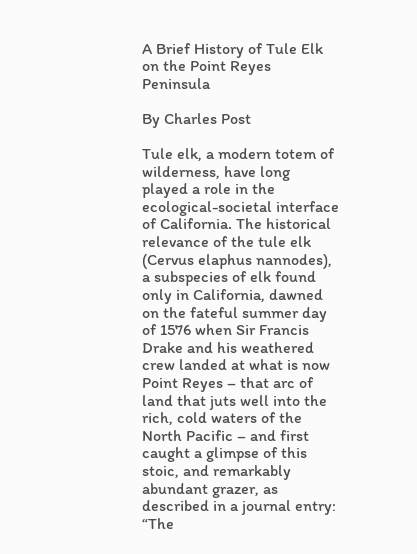A Brief History of Tule Elk on the Point Reyes Peninsula

By Charles Post

Tule elk, a modern totem of wilderness, have long played a role in the ecological-societal interface of California. The historical relevance of the tule elk (Cervus elaphus nannodes), a subspecies of elk found only in California, dawned on the fateful summer day of 1576 when Sir Francis Drake and his weathered crew landed at what is now Point Reyes – that arc of land that juts well into the rich, cold waters of the North Pacific – and first caught a glimpse of this stoic, and remarkably abundant grazer, as described in a journal entry: “The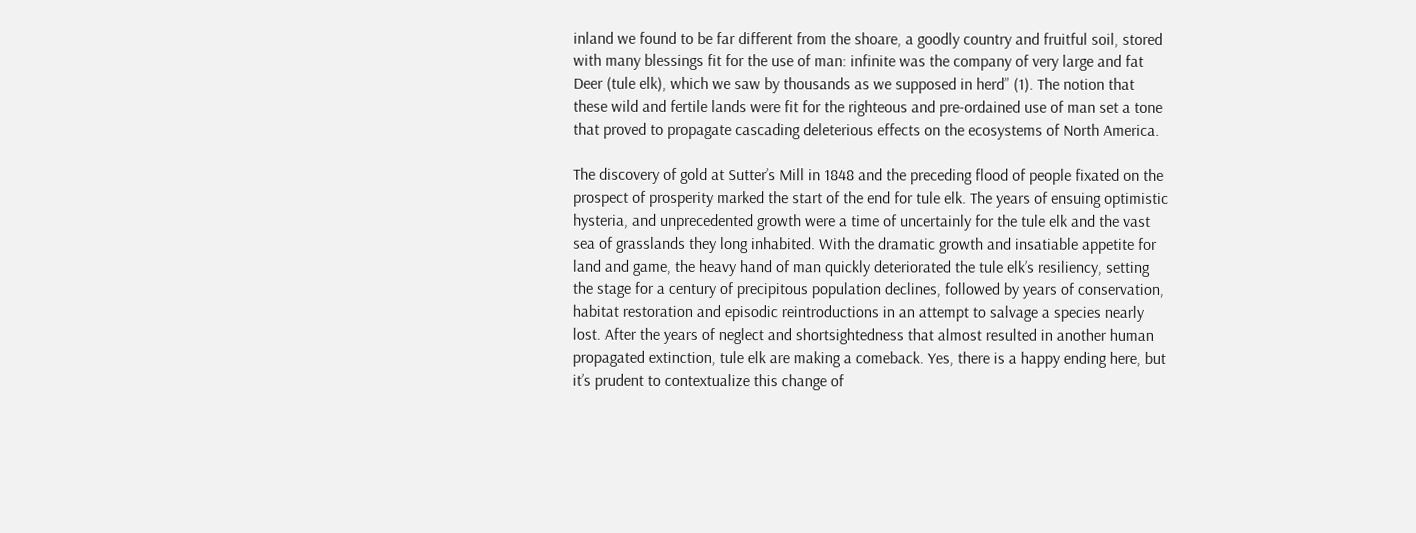inland we found to be far different from the shoare, a goodly country and fruitful soil, stored with many blessings fit for the use of man: infinite was the company of very large and fat Deer (tule elk), which we saw by thousands as we supposed in herd” (1). The notion that these wild and fertile lands were fit for the righteous and pre-ordained use of man set a tone that proved to propagate cascading deleterious effects on the ecosystems of North America.

The discovery of gold at Sutter’s Mill in 1848 and the preceding flood of people fixated on the prospect of prosperity marked the start of the end for tule elk. The years of ensuing optimistic hysteria, and unprecedented growth were a time of uncertainly for the tule elk and the vast sea of grasslands they long inhabited. With the dramatic growth and insatiable appetite for land and game, the heavy hand of man quickly deteriorated the tule elk’s resiliency, setting the stage for a century of precipitous population declines, followed by years of conservation, habitat restoration and episodic reintroductions in an attempt to salvage a species nearly lost. After the years of neglect and shortsightedness that almost resulted in another human propagated extinction, tule elk are making a comeback. Yes, there is a happy ending here, but it’s prudent to contextualize this change of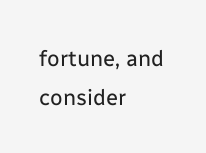fortune, and consider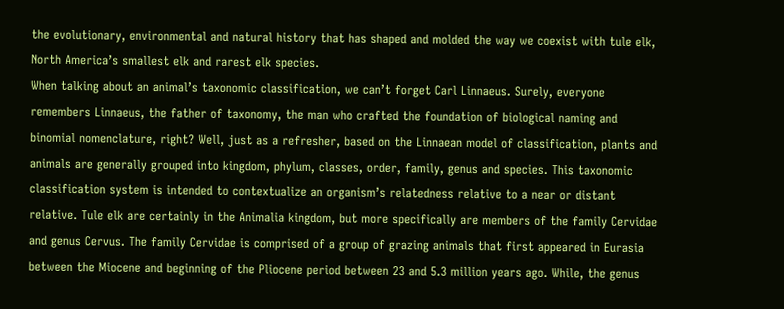the evolutionary, environmental and natural history that has shaped and molded the way we coexist with tule elk, North America’s smallest elk and rarest elk species.
When talking about an animal’s taxonomic classification, we can’t forget Carl Linnaeus. Surely, everyone remembers Linnaeus, the father of taxonomy, the man who crafted the foundation of biological naming and binomial nomenclature, right? Well, just as a refresher, based on the Linnaean model of classification, plants and animals are generally grouped into kingdom, phylum, classes, order, family, genus and species. This taxonomic classification system is intended to contextualize an organism’s relatedness relative to a near or distant relative. Tule elk are certainly in the Animalia kingdom, but more specifically are members of the family Cervidae and genus Cervus. The family Cervidae is comprised of a group of grazing animals that first appeared in Eurasia between the Miocene and beginning of the Pliocene period between 23 and 5.3 million years ago. While, the genus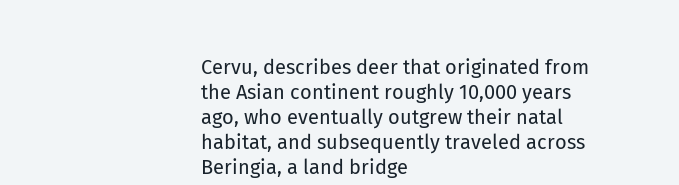Cervu, describes deer that originated from the Asian continent roughly 10,000 years ago, who eventually outgrew their natal habitat, and subsequently traveled across Beringia, a land bridge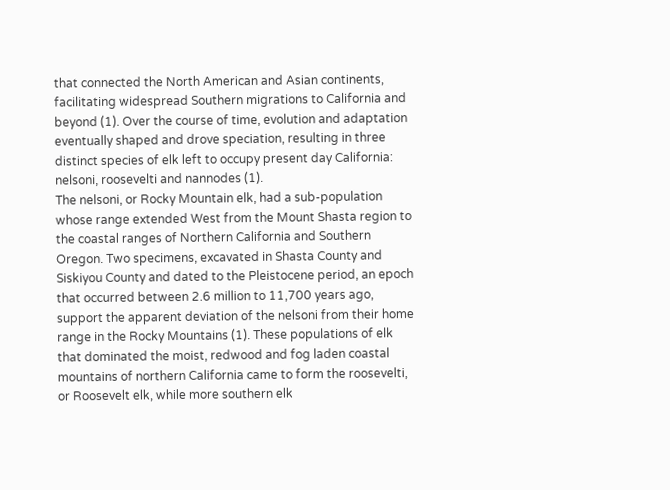that connected the North American and Asian continents, facilitating widespread Southern migrations to California and beyond (1). Over the course of time, evolution and adaptation eventually shaped and drove speciation, resulting in three distinct species of elk left to occupy present day California: nelsoni, roosevelti and nannodes (1).
The nelsoni, or Rocky Mountain elk, had a sub-population whose range extended West from the Mount Shasta region to the coastal ranges of Northern California and Southern Oregon. Two specimens, excavated in Shasta County and Siskiyou County and dated to the Pleistocene period, an epoch that occurred between 2.6 million to 11,700 years ago, support the apparent deviation of the nelsoni from their home range in the Rocky Mountains (1). These populations of elk that dominated the moist, redwood and fog laden coastal mountains of northern California came to form the roosevelti, or Roosevelt elk, while more southern elk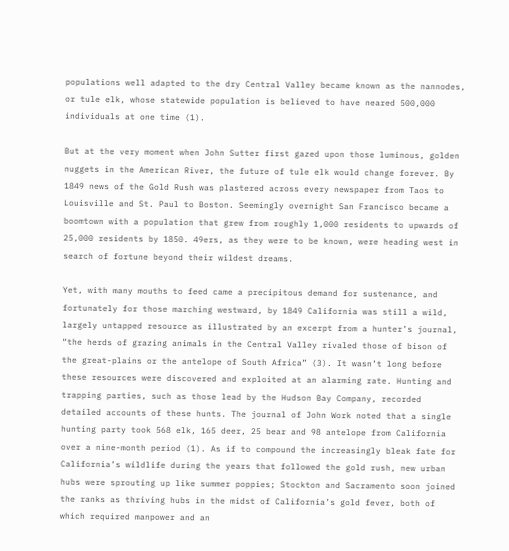populations well adapted to the dry Central Valley became known as the nannodes, or tule elk, whose statewide population is believed to have neared 500,000 individuals at one time (1).

But at the very moment when John Sutter first gazed upon those luminous, golden nuggets in the American River, the future of tule elk would change forever. By 1849 news of the Gold Rush was plastered across every newspaper from Taos to Louisville and St. Paul to Boston. Seemingly overnight San Francisco became a boomtown with a population that grew from roughly 1,000 residents to upwards of 25,000 residents by 1850. 49ers, as they were to be known, were heading west in search of fortune beyond their wildest dreams.

Yet, with many mouths to feed came a precipitous demand for sustenance, and fortunately for those marching westward, by 1849 California was still a wild, largely untapped resource as illustrated by an excerpt from a hunter’s journal, “the herds of grazing animals in the Central Valley rivaled those of bison of the great-plains or the antelope of South Africa” (3). It wasn’t long before these resources were discovered and exploited at an alarming rate. Hunting and trapping parties, such as those lead by the Hudson Bay Company, recorded detailed accounts of these hunts. The journal of John Work noted that a single hunting party took 568 elk, 165 deer, 25 bear and 98 antelope from California over a nine-month period (1). As if to compound the increasingly bleak fate for California’s wildlife during the years that followed the gold rush, new urban hubs were sprouting up like summer poppies; Stockton and Sacramento soon joined the ranks as thriving hubs in the midst of California’s gold fever, both of which required manpower and an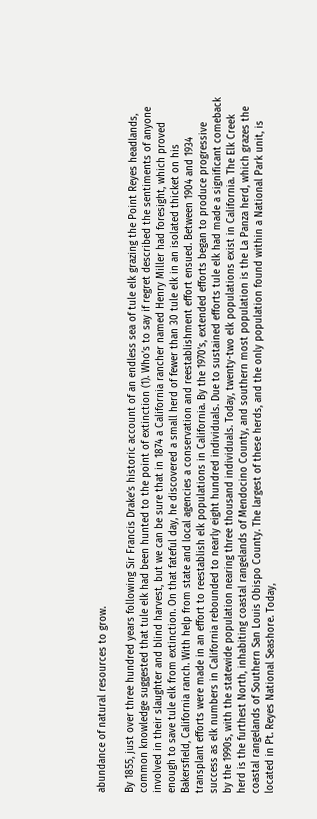abundance of natural resources to grow.

By 1855, just over three hundred years following Sir Francis Drake’s historic account of an endless sea of tule elk grazing the Point Reyes headlands, common knowledge suggested that tule elk had been hunted to the point of extinction (1). Who’s to say if regret described the sentiments of anyone involved in their slaughter and blind harvest, but we can be sure that in 1874 a California rancher named Henry Miller had foresight, which proved enough to save tule elk from extinction. On that fateful day, he discovered a small herd of fewer than 30 tule elk in an isolated thicket on his Bakersfield, California ranch. With help from state and local agencies a conservation and reestablishment effort ensued. Between 1904 and 1934 transplant efforts were made in an effort to reestablish elk populations in California. By the 1970’s, extended efforts began to produce progressive success as elk numbers in California rebounded to nearly eight hundred individuals. Due to sustained efforts tule elk had made a significant comeback by the 1990s, with the statewide population nearing three thousand individuals. Today, twenty-two elk populations exist in California. The Elk Creek herd is the furthest North, inhabiting coastal rangelands of Mendocino County, and southern most population is the La Panza herd, which grazes the coastal rangelands of Southern San Louis Obispo County. The largest of these herds, and the only population found within a National Park unit, is located in Pt. Reyes National Seashore. Today,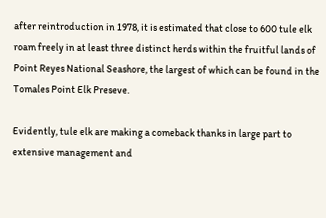after reintroduction in 1978, it is estimated that close to 600 tule elk roam freely in at least three distinct herds within the fruitful lands of Point Reyes National Seashore, the largest of which can be found in the Tomales Point Elk Preseve.

Evidently, tule elk are making a comeback thanks in large part to extensive management and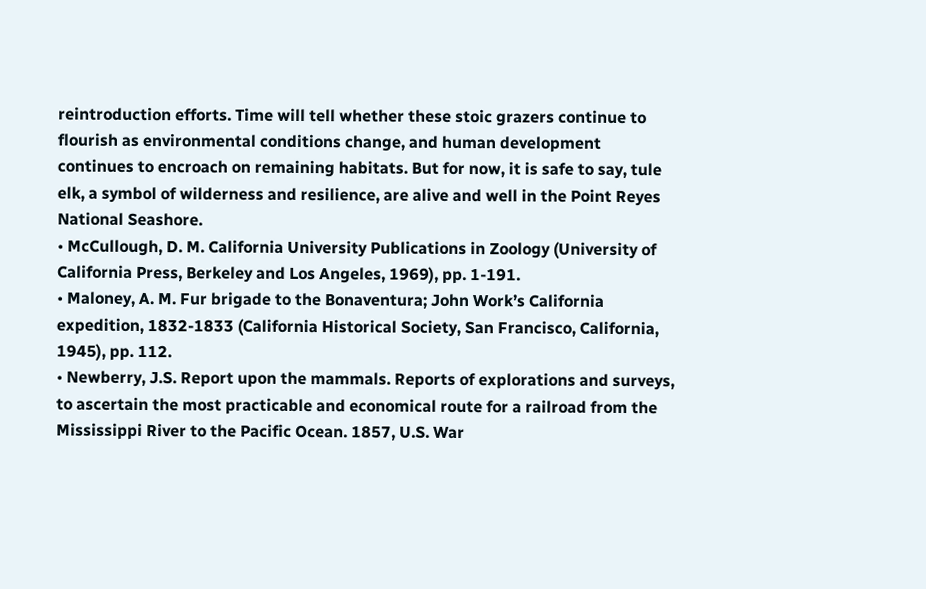reintroduction efforts. Time will tell whether these stoic grazers continue to flourish as environmental conditions change, and human development continues to encroach on remaining habitats. But for now, it is safe to say, tule elk, a symbol of wilderness and resilience, are alive and well in the Point Reyes National Seashore.
• McCullough, D. M. California University Publications in Zoology (University of California Press, Berkeley and Los Angeles, 1969), pp. 1-191.
• Maloney, A. M. Fur brigade to the Bonaventura; John Work’s California expedition, 1832-1833 (California Historical Society, San Francisco, California, 1945), pp. 112.
• Newberry, J.S. Report upon the mammals. Reports of explorations and surveys, to ascertain the most practicable and economical route for a railroad from the Mississippi River to the Pacific Ocean. 1857, U.S. War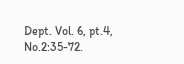Dept. Vol. 6, pt.4, No.2:35-72.